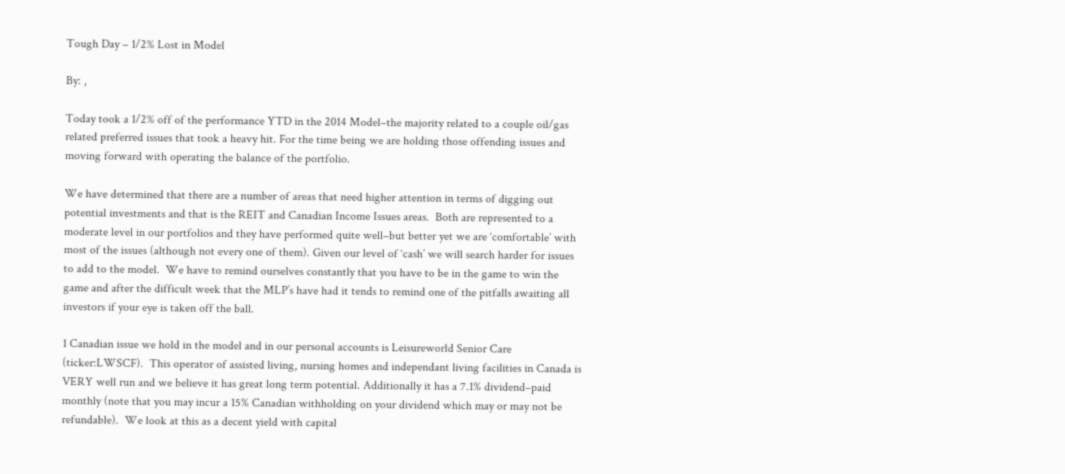Tough Day – 1/2% Lost in Model

By: ,

Today took a 1/2% off of the performance YTD in the 2014 Model–the majority related to a couple oil/gas related preferred issues that took a heavy hit. For the time being we are holding those offending issues and moving forward with operating the balance of the portfolio.

We have determined that there are a number of areas that need higher attention in terms of digging out potential investments and that is the REIT and Canadian Income Issues areas.  Both are represented to a moderate level in our portfolios and they have performed quite well–but better yet we are ‘comfortable’ with most of the issues (although not every one of them). Given our level of ‘cash’ we will search harder for issues to add to the model.  We have to remind ourselves constantly that you have to be in the game to win the game and after the difficult week that the MLP’s have had it tends to remind one of the pitfalls awaiting all investors if your eye is taken off the ball.

1 Canadian issue we hold in the model and in our personal accounts is Leisureworld Senior Care (ticker:LWSCF).  This operator of assisted living, nursing homes and independant living facilities in Canada is VERY well run and we believe it has great long term potential. Additionally it has a 7.1% dividend–paid monthly (note that you may incur a 15% Canadian withholding on your dividend which may or may not be refundable).  We look at this as a decent yield with capital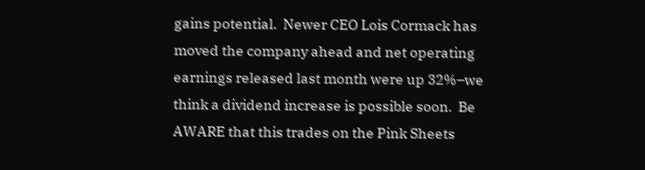gains potential.  Newer CEO Lois Cormack has moved the company ahead and net operating earnings released last month were up 32%–we think a dividend increase is possible soon.  Be AWARE that this trades on the Pink Sheets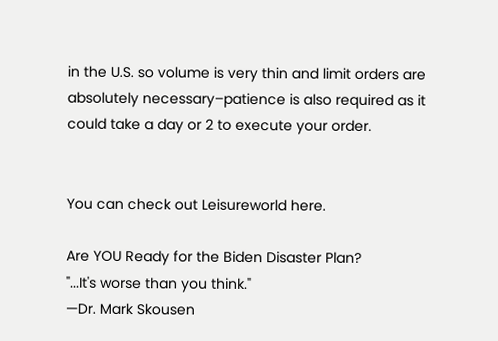in the U.S. so volume is very thin and limit orders are absolutely necessary–patience is also required as it could take a day or 2 to execute your order.


You can check out Leisureworld here.

Are YOU Ready for the Biden Disaster Plan?
"...It's worse than you think."
—Dr. Mark Skousen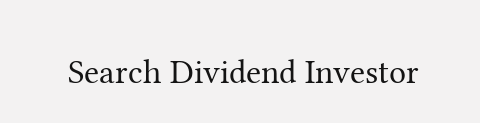Search Dividend Investor